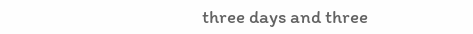three days and three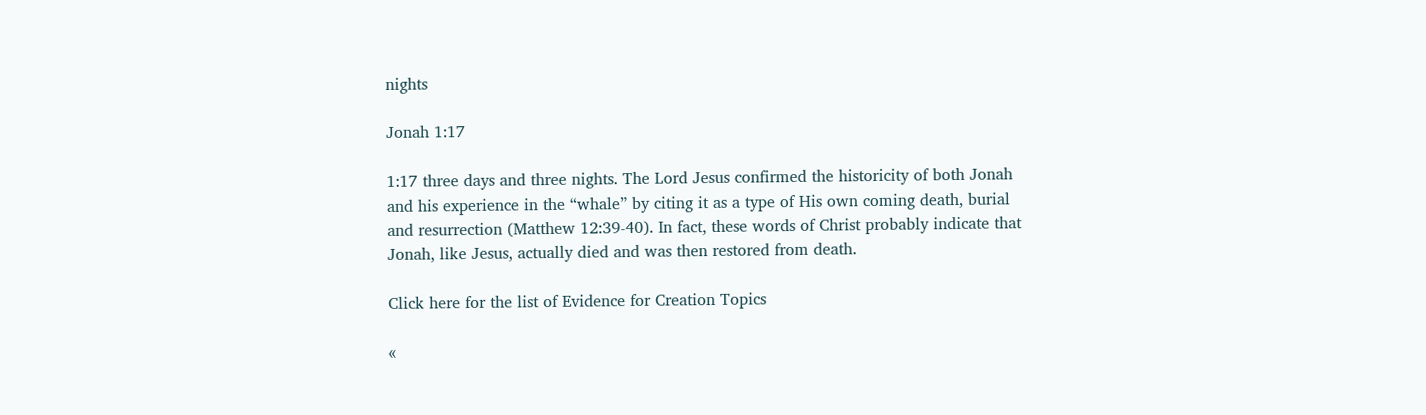nights

Jonah 1:17

1:17 three days and three nights. The Lord Jesus confirmed the historicity of both Jonah and his experience in the “whale” by citing it as a type of His own coming death, burial and resurrection (Matthew 12:39-40). In fact, these words of Christ probably indicate that Jonah, like Jesus, actually died and was then restored from death.

Click here for the list of Evidence for Creation Topics

«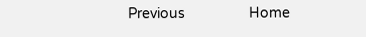Previous                Home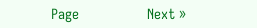Page                 Next »